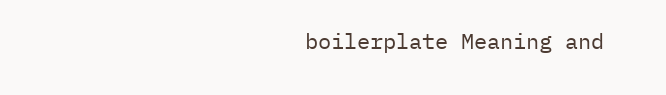boilerplate Meaning and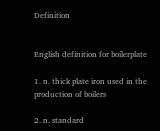Definition


English definition for boilerplate

1. n. thick plate iron used in the production of boilers

2. n. standard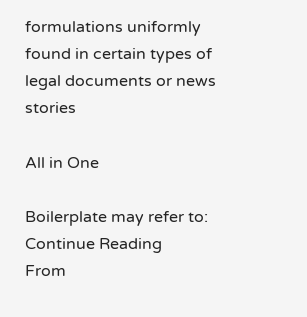formulations uniformly found in certain types of legal documents or news stories

All in One

Boilerplate may refer to:
Continue Reading
From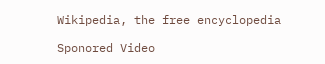Wikipedia, the free encyclopedia

Sponored Video